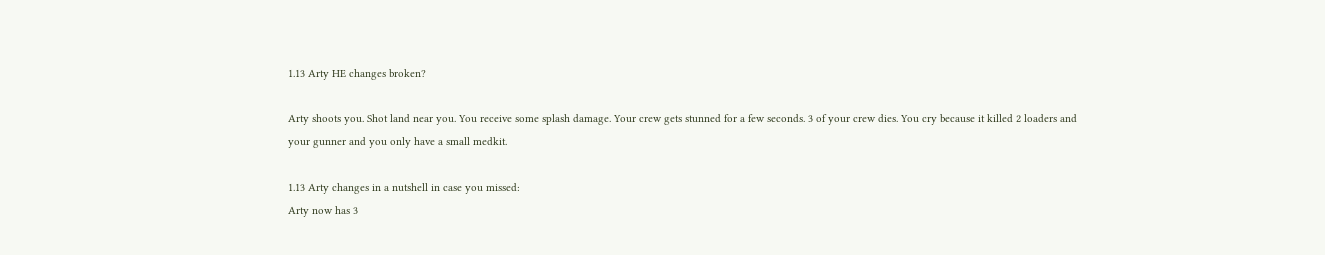1.13 Arty HE changes broken?

Arty shoots you. Shot land near you. You receive some splash damage. Your crew gets stunned for a few seconds. 3 of your crew dies. You cry because it killed 2 loaders and your gunner and you only have a small medkit.

1.13 Arty changes in a nutshell in case you missed:
Arty now has 3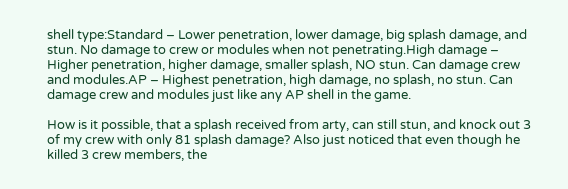shell type:Standard – Lower penetration, lower damage, big splash damage, and stun. No damage to crew or modules when not penetrating.High damage – Higher penetration, higher damage, smaller splash, NO stun. Can damage crew and modules.AP – Highest penetration, high damage, no splash, no stun. Can damage crew and modules just like any AP shell in the game.

How is it possible, that a splash received from arty, can still stun, and knock out 3 of my crew with only 81 splash damage? Also just noticed that even though he killed 3 crew members, the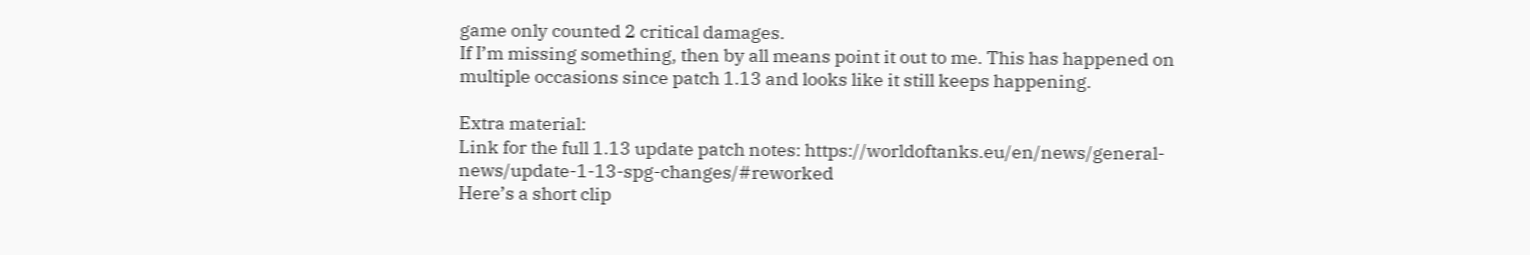game only counted 2 critical damages.
If I’m missing something, then by all means point it out to me. This has happened on multiple occasions since patch 1.13 and looks like it still keeps happening.

Extra material:
Link for the full 1.13 update patch notes: https://worldoftanks.eu/en/news/general-news/update-1-13-spg-changes/#reworked
Here’s a short clip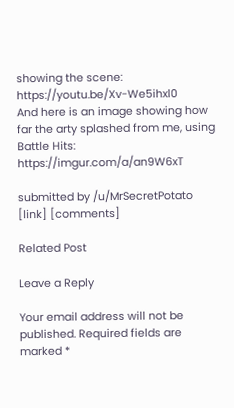showing the scene: https://youtu.be/Xv-We5ihxl0
And here is an image showing how far the arty splashed from me, using Battle Hits: https://imgur.com/a/an9W6xT

submitted by /u/MrSecretPotato
[link] [comments]

Related Post

Leave a Reply

Your email address will not be published. Required fields are marked *